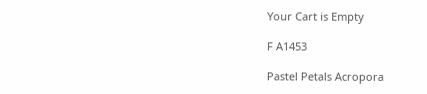Your Cart is Empty

F A1453

Pastel Petals Acropora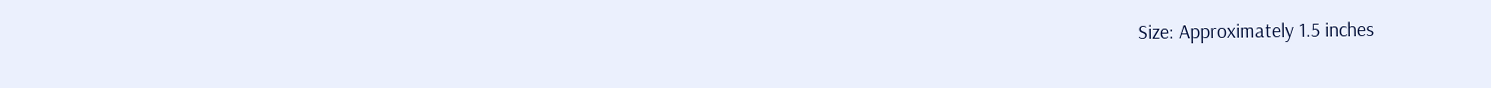Size: Approximately 1.5 inches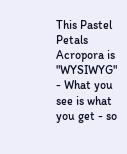This Pastel Petals Acropora is  "WYSIWYG" - What you see is what you get - so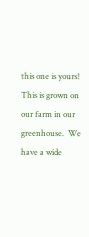this one is yours!  This is grown on our farm in our greenhouse.  We have a wide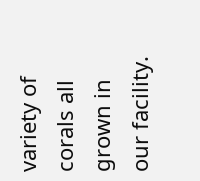variety of corals all grown in our facility.